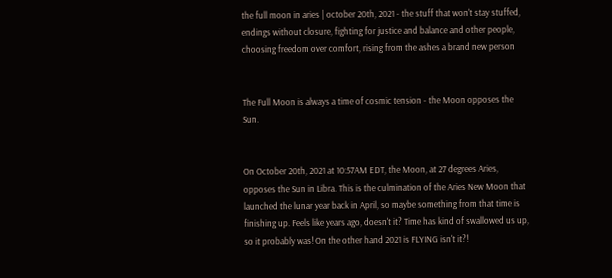the full moon in aries | october 20th, 2021 - the stuff that won't stay stuffed, endings without closure, fighting for justice and balance and other people, choosing freedom over comfort, rising from the ashes a brand new person


The Full Moon is always a time of cosmic tension - the Moon opposes the Sun.


On October 20th, 2021 at 10:57AM EDT, the Moon, at 27 degrees Aries, opposes the Sun in Libra. This is the culmination of the Aries New Moon that launched the lunar year back in April, so maybe something from that time is finishing up. Feels like years ago, doesn't it? Time has kind of swallowed us up, so it probably was! On the other hand 2021 is FLYING isn't it?!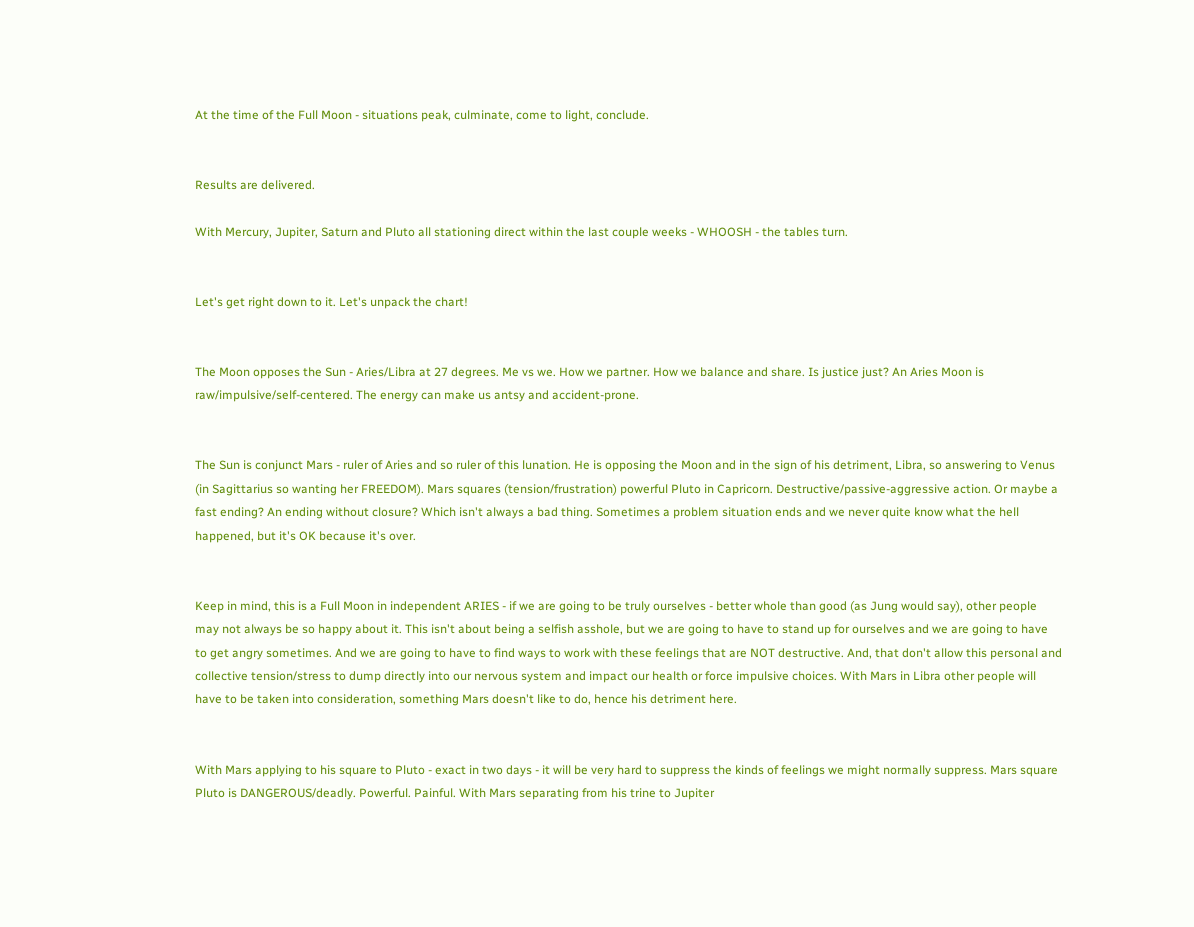At the time of the Full Moon - situations peak, culminate, come to light, conclude.


Results are delivered.

With Mercury, Jupiter, Saturn and Pluto all stationing direct within the last couple weeks - WHOOSH - the tables turn.


Let's get right down to it. Let's unpack the chart!


The Moon opposes the Sun - Aries/Libra at 27 degrees. Me vs we. How we partner. How we balance and share. Is justice just? An Aries Moon is raw/impulsive/self-centered. The energy can make us antsy and accident-prone.


The Sun is conjunct Mars - ruler of Aries and so ruler of this lunation. He is opposing the Moon and in the sign of his detriment, Libra, so answering to Venus (in Sagittarius so wanting her FREEDOM). Mars squares (tension/frustration) powerful Pluto in Capricorn. Destructive/passive-aggressive action. Or maybe a fast ending? An ending without closure? Which isn't always a bad thing. Sometimes a problem situation ends and we never quite know what the hell happened, but it's OK because it's over.


Keep in mind, this is a Full Moon in independent ARIES - if we are going to be truly ourselves - better whole than good (as Jung would say), other people may not always be so happy about it. This isn't about being a selfish asshole, but we are going to have to stand up for ourselves and we are going to have to get angry sometimes. And we are going to have to find ways to work with these feelings that are NOT destructive. And, that don't allow this personal and collective tension/stress to dump directly into our nervous system and impact our health or force impulsive choices. With Mars in Libra other people will have to be taken into consideration, something Mars doesn't like to do, hence his detriment here.


With Mars applying to his square to Pluto - exact in two days - it will be very hard to suppress the kinds of feelings we might normally suppress. Mars square Pluto is DANGEROUS/deadly. Powerful. Painful. With Mars separating from his trine to Jupiter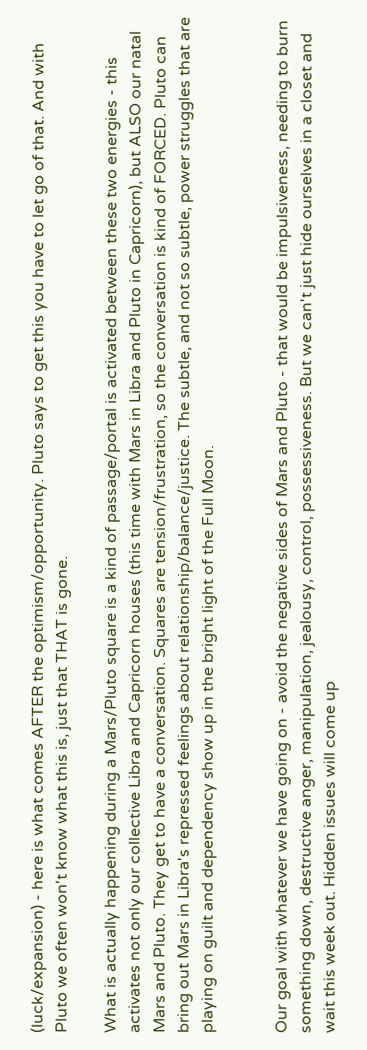(luck/expansion) - here is what comes AFTER the optimism/opportunity. Pluto says to get this you have to let go of that. And with Pluto we often won't know what this is, just that THAT is gone.

What is actually happening during a Mars/Pluto square is a kind of passage/portal is activated between these two energies - this activates not only our collective Libra and Capricorn houses (this time with Mars in Libra and Pluto in Capricorn), but ALSO our natal Mars and Pluto. They get to have a conversation. Squares are tension/frustration, so the conversation is kind of FORCED. Pluto can bring out Mars in Libra's repressed feelings about relationship/balance/justice. The subtle, and not so subtle, power struggles that are playing on guilt and dependency show up in the bright light of the Full Moon.


Our goal with whatever we have going on - avoid the negative sides of Mars and Pluto - that would be impulsiveness, needing to burn something down, destructive anger, manipulation, jealousy, control, possessiveness. But we can't just hide ourselves in a closet and wait this week out. Hidden issues will come up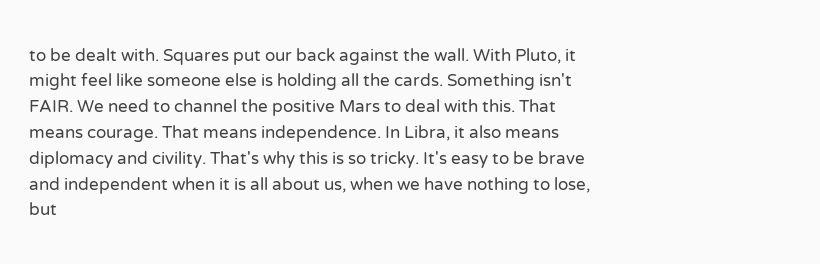to be dealt with. Squares put our back against the wall. With Pluto, it might feel like someone else is holding all the cards. Something isn't FAIR. We need to channel the positive Mars to deal with this. That means courage. That means independence. In Libra, it also means diplomacy and civility. That's why this is so tricky. It's easy to be brave and independent when it is all about us, when we have nothing to lose, but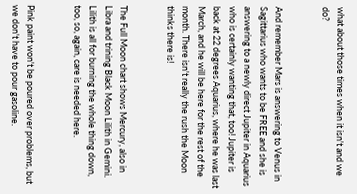what about those times when it isn't and we do?


And remember Mars is answering to Venus in Sagittarius who wants to be FREE and she is answering to a newly direct Jupiter in Aquarius who is certainly wanting that, too! Jupiter is back at 22 degrees Aquarius, where he was last March, and he will be here for the rest of the month. There isn't really the rush the Moon thinks there is!


The Full Moon chart shows Mercury, also in Libra and trining Black Moon Lilith in Gemini. Lilith is all for burning the whole thing down, too, so, again, care is needed here.


Pink paint won't be poured over problems, but we don't have to pour gasoline.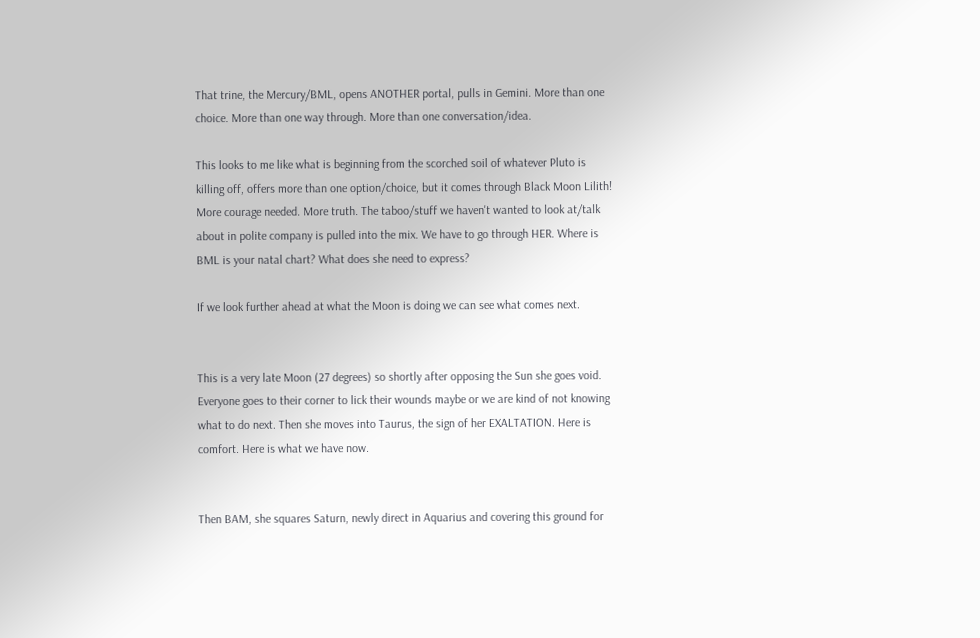That trine, the Mercury/BML, opens ANOTHER portal, pulls in Gemini. More than one choice. More than one way through. More than one conversation/idea.

This looks to me like what is beginning from the scorched soil of whatever Pluto is killing off, offers more than one option/choice, but it comes through Black Moon Lilith! More courage needed. More truth. The taboo/stuff we haven't wanted to look at/talk about in polite company is pulled into the mix. We have to go through HER. Where is BML is your natal chart? What does she need to express?

If we look further ahead at what the Moon is doing we can see what comes next.


This is a very late Moon (27 degrees) so shortly after opposing the Sun she goes void. Everyone goes to their corner to lick their wounds maybe or we are kind of not knowing what to do next. Then she moves into Taurus, the sign of her EXALTATION. Here is comfort. Here is what we have now.


Then BAM, she squares Saturn, newly direct in Aquarius and covering this ground for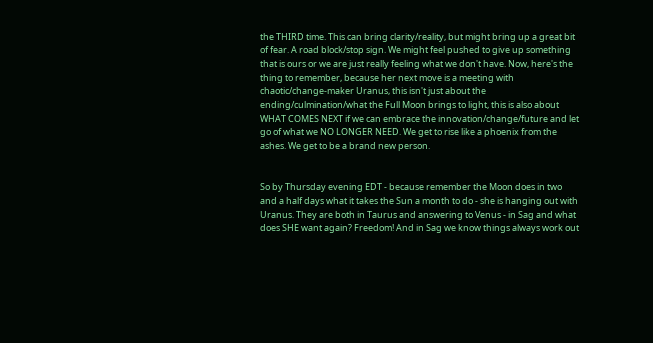the THIRD time. This can bring clarity/reality, but might bring up a great bit of fear. A road block/stop sign. We might feel pushed to give up something that is ours or we are just really feeling what we don't have. Now, here's the thing to remember, because her next move is a meeting with chaotic/change-maker Uranus, this isn't just about the ending/culmination/what the Full Moon brings to light, this is also about WHAT COMES NEXT if we can embrace the innovation/change/future and let go of what we NO LONGER NEED. We get to rise like a phoenix from the ashes. We get to be a brand new person.


So by Thursday evening EDT - because remember the Moon does in two and a half days what it takes the Sun a month to do - she is hanging out with Uranus. They are both in Taurus and answering to Venus - in Sag and what does SHE want again? Freedom! And in Sag we know things always work out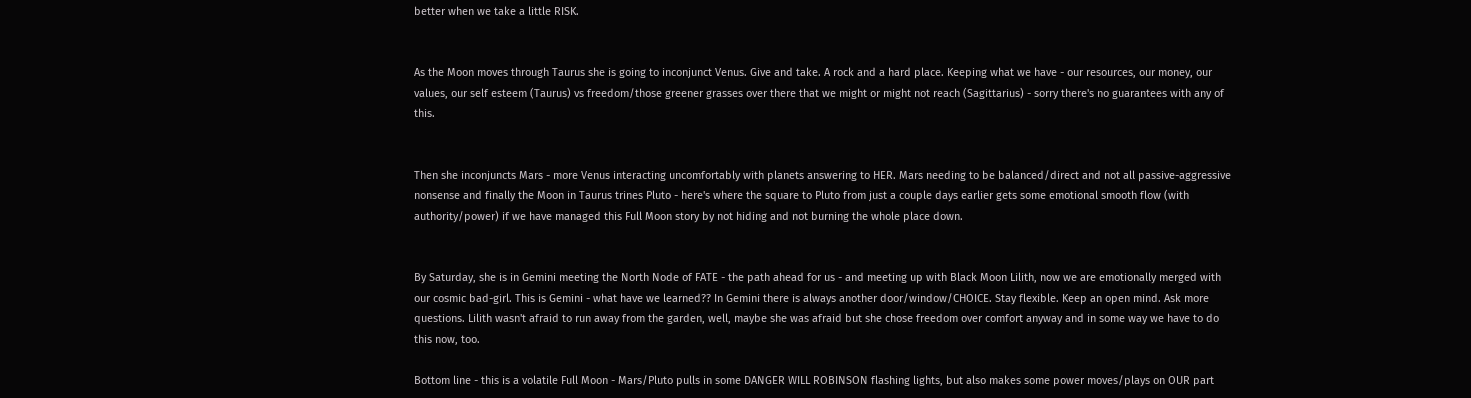better when we take a little RISK.


As the Moon moves through Taurus she is going to inconjunct Venus. Give and take. A rock and a hard place. Keeping what we have - our resources, our money, our values, our self esteem (Taurus) vs freedom/those greener grasses over there that we might or might not reach (Sagittarius) - sorry there's no guarantees with any of this.


Then she inconjuncts Mars - more Venus interacting uncomfortably with planets answering to HER. Mars needing to be balanced/direct and not all passive-aggressive nonsense and finally the Moon in Taurus trines Pluto - here's where the square to Pluto from just a couple days earlier gets some emotional smooth flow (with authority/power) if we have managed this Full Moon story by not hiding and not burning the whole place down.


By Saturday, she is in Gemini meeting the North Node of FATE - the path ahead for us - and meeting up with Black Moon Lilith, now we are emotionally merged with our cosmic bad-girl. This is Gemini - what have we learned?? In Gemini there is always another door/window/CHOICE. Stay flexible. Keep an open mind. Ask more questions. Lilith wasn't afraid to run away from the garden, well, maybe she was afraid but she chose freedom over comfort anyway and in some way we have to do this now, too.

Bottom line - this is a volatile Full Moon - Mars/Pluto pulls in some DANGER WILL ROBINSON flashing lights, but also makes some power moves/plays on OUR part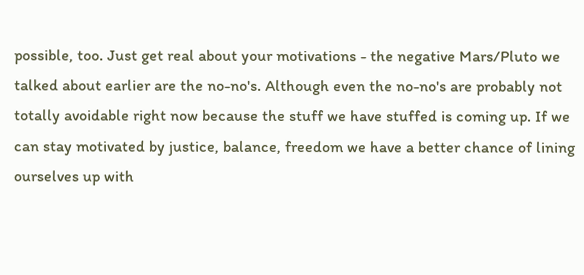possible, too. Just get real about your motivations - the negative Mars/Pluto we talked about earlier are the no-no's. Although even the no-no's are probably not totally avoidable right now because the stuff we have stuffed is coming up. If we can stay motivated by justice, balance, freedom we have a better chance of lining ourselves up with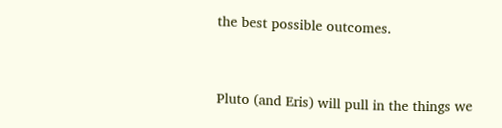the best possible outcomes.


Pluto (and Eris) will pull in the things we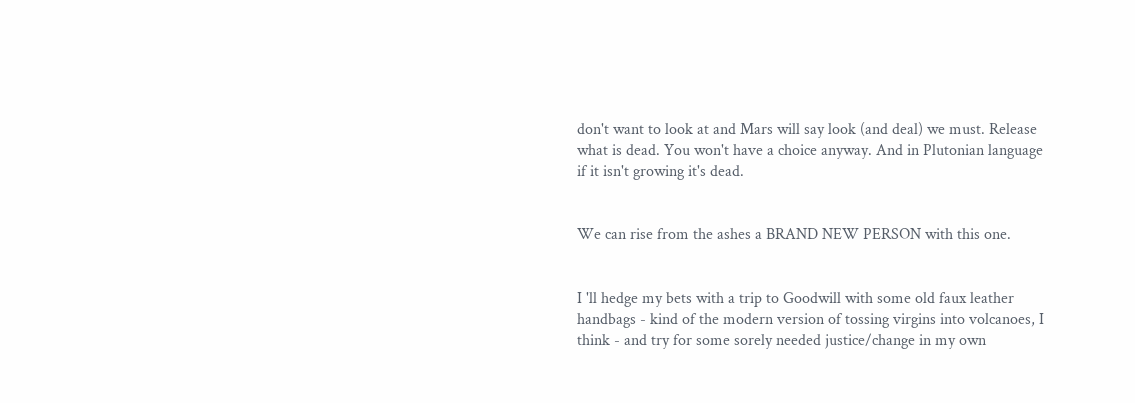don't want to look at and Mars will say look (and deal) we must. Release what is dead. You won't have a choice anyway. And in Plutonian language if it isn't growing it's dead.


We can rise from the ashes a BRAND NEW PERSON with this one.


I 'll hedge my bets with a trip to Goodwill with some old faux leather handbags - kind of the modern version of tossing virgins into volcanoes, I think - and try for some sorely needed justice/change in my own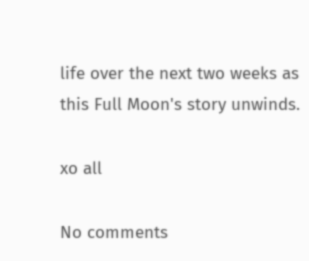life over the next two weeks as this Full Moon's story unwinds.

xo all

No comments